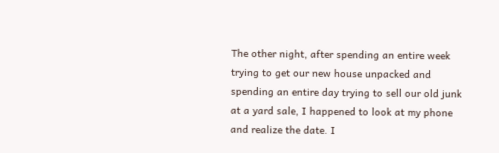The other night, after spending an entire week trying to get our new house unpacked and spending an entire day trying to sell our old junk at a yard sale, I happened to look at my phone and realize the date. I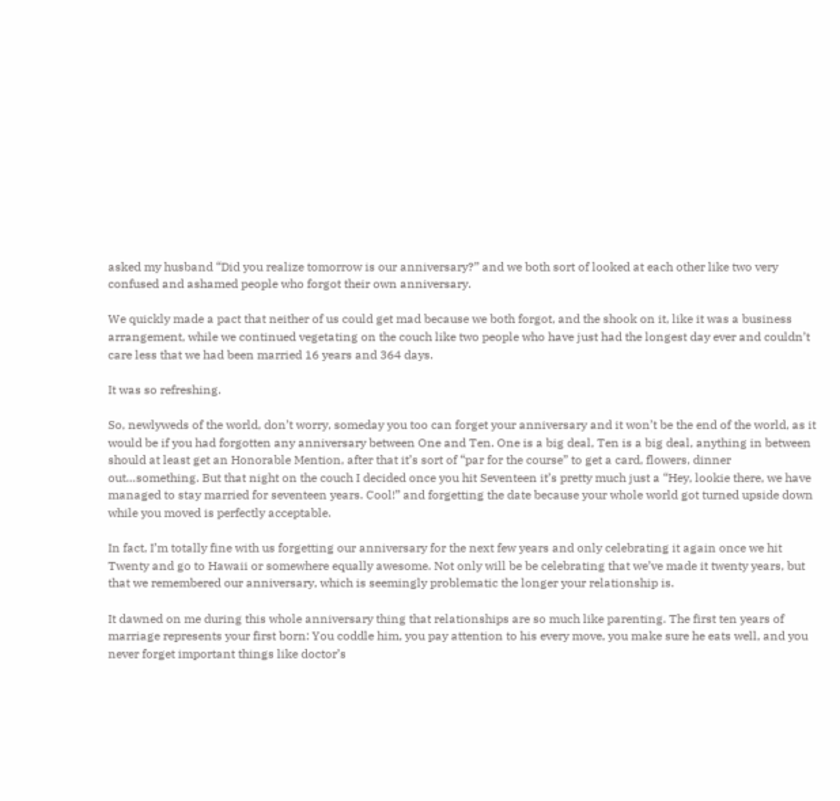asked my husband “Did you realize tomorrow is our anniversary?” and we both sort of looked at each other like two very confused and ashamed people who forgot their own anniversary.

We quickly made a pact that neither of us could get mad because we both forgot, and the shook on it, like it was a business arrangement, while we continued vegetating on the couch like two people who have just had the longest day ever and couldn’t care less that we had been married 16 years and 364 days.

It was so refreshing.

So, newlyweds of the world, don’t worry, someday you too can forget your anniversary and it won’t be the end of the world, as it would be if you had forgotten any anniversary between One and Ten. One is a big deal, Ten is a big deal, anything in between should at least get an Honorable Mention, after that it’s sort of “par for the course” to get a card, flowers, dinner out…something. But that night on the couch I decided once you hit Seventeen it’s pretty much just a “Hey, lookie there, we have managed to stay married for seventeen years. Cool!” and forgetting the date because your whole world got turned upside down while you moved is perfectly acceptable.

In fact, I’m totally fine with us forgetting our anniversary for the next few years and only celebrating it again once we hit Twenty and go to Hawaii or somewhere equally awesome. Not only will be be celebrating that we’ve made it twenty years, but that we remembered our anniversary, which is seemingly problematic the longer your relationship is.

It dawned on me during this whole anniversary thing that relationships are so much like parenting. The first ten years of marriage represents your first born: You coddle him, you pay attention to his every move, you make sure he eats well, and you never forget important things like doctor’s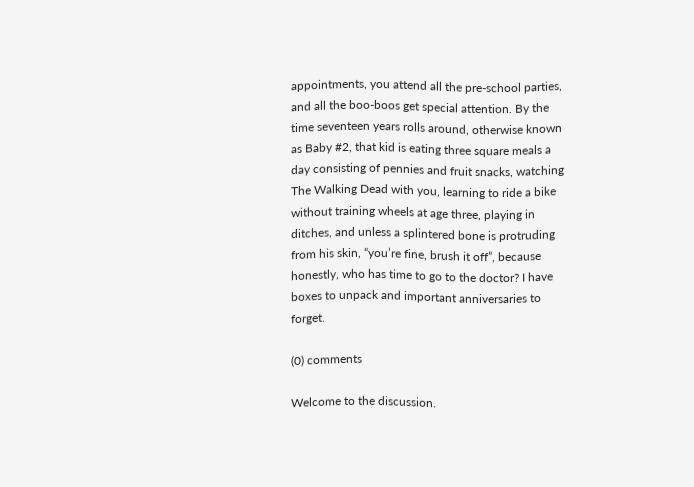appointments, you attend all the pre-school parties, and all the boo-boos get special attention. By the time seventeen years rolls around, otherwise known as Baby #2, that kid is eating three square meals a day consisting of pennies and fruit snacks, watching The Walking Dead with you, learning to ride a bike without training wheels at age three, playing in ditches, and unless a splintered bone is protruding from his skin, “you’re fine, brush it off”, because honestly, who has time to go to the doctor? I have boxes to unpack and important anniversaries to forget.

(0) comments

Welcome to the discussion.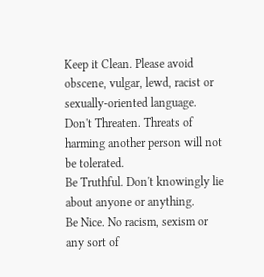Keep it Clean. Please avoid obscene, vulgar, lewd, racist or sexually-oriented language.
Don't Threaten. Threats of harming another person will not be tolerated.
Be Truthful. Don't knowingly lie about anyone or anything.
Be Nice. No racism, sexism or any sort of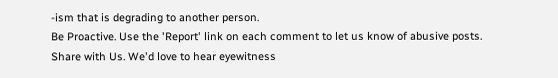-ism that is degrading to another person.
Be Proactive. Use the 'Report' link on each comment to let us know of abusive posts.
Share with Us. We'd love to hear eyewitness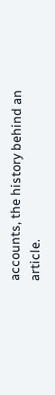accounts, the history behind an article.